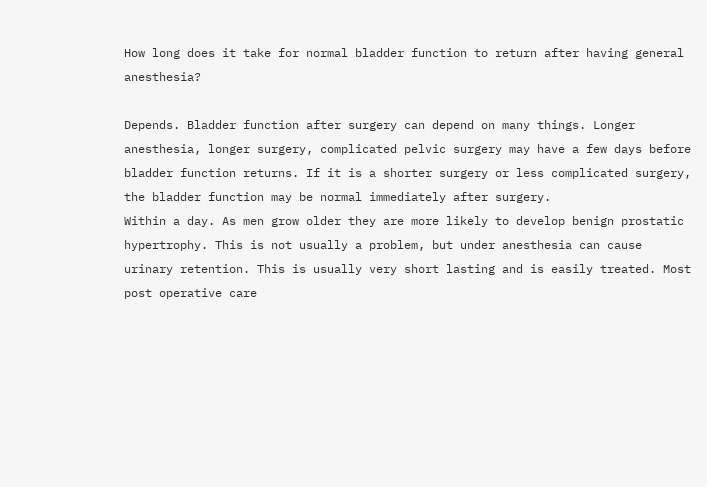How long does it take for normal bladder function to return after having general anesthesia?

Depends. Bladder function after surgery can depend on many things. Longer anesthesia, longer surgery, complicated pelvic surgery may have a few days before bladder function returns. If it is a shorter surgery or less complicated surgery, the bladder function may be normal immediately after surgery.
Within a day. As men grow older they are more likely to develop benign prostatic hypertrophy. This is not usually a problem, but under anesthesia can cause urinary retention. This is usually very short lasting and is easily treated. Most post operative care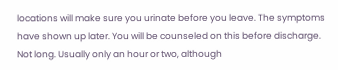locations will make sure you urinate before you leave. The symptoms have shown up later. You will be counseled on this before discharge.
Not long. Usually only an hour or two, although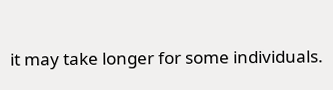it may take longer for some individuals.